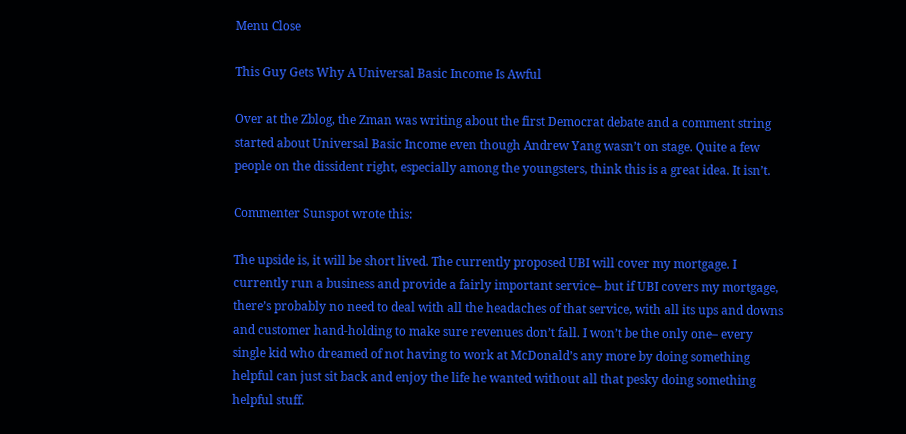Menu Close

This Guy Gets Why A Universal Basic Income Is Awful

Over at the Zblog, the Zman was writing about the first Democrat debate and a comment string started about Universal Basic Income even though Andrew Yang wasn’t on stage. Quite a few people on the dissident right, especially among the youngsters, think this is a great idea. It isn’t.

Commenter Sunspot wrote this:

The upside is, it will be short lived. The currently proposed UBI will cover my mortgage. I currently run a business and provide a fairly important service– but if UBI covers my mortgage, there’s probably no need to deal with all the headaches of that service, with all its ups and downs and customer hand-holding to make sure revenues don’t fall. I won’t be the only one– every single kid who dreamed of not having to work at McDonald’s any more by doing something helpful can just sit back and enjoy the life he wanted without all that pesky doing something helpful stuff.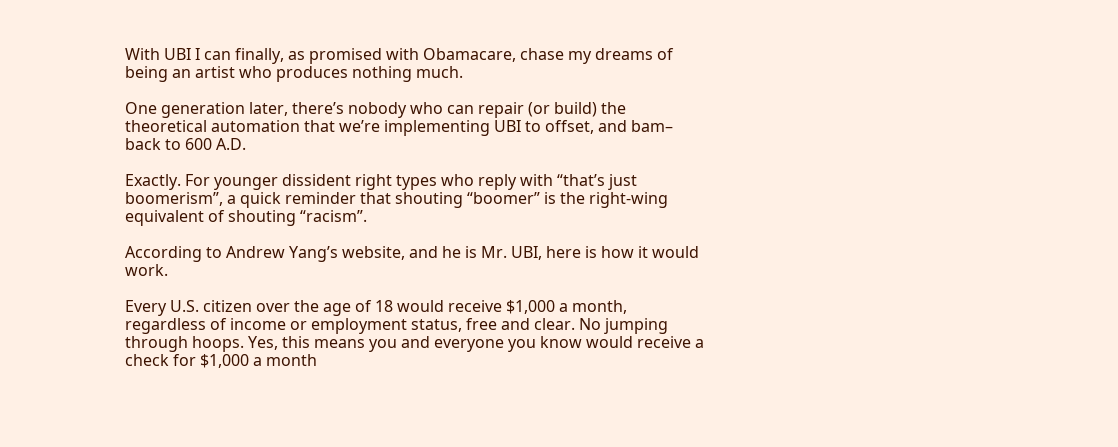With UBI I can finally, as promised with Obamacare, chase my dreams of being an artist who produces nothing much.

One generation later, there’s nobody who can repair (or build) the theoretical automation that we’re implementing UBI to offset, and bam– back to 600 A.D.

Exactly. For younger dissident right types who reply with “that’s just boomerism”, a quick reminder that shouting “boomer” is the right-wing equivalent of shouting “racism”.

According to Andrew Yang’s website, and he is Mr. UBI, here is how it would work.

Every U.S. citizen over the age of 18 would receive $1,000 a month, regardless of income or employment status, free and clear. No jumping through hoops. Yes, this means you and everyone you know would receive a check for $1,000 a month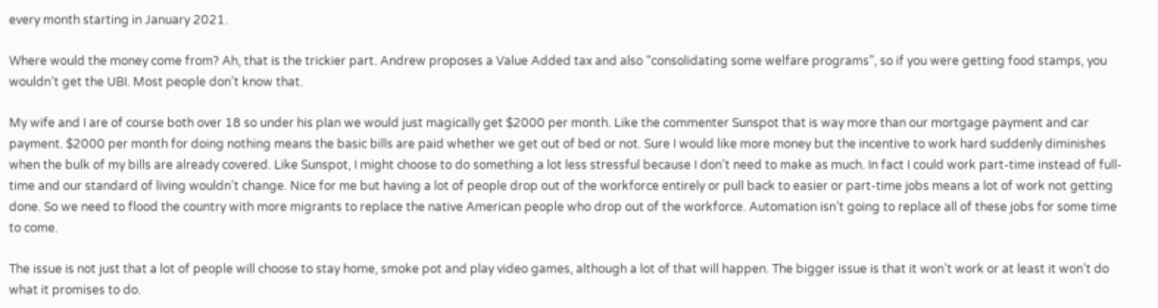every month starting in January 2021.

Where would the money come from? Ah, that is the trickier part. Andrew proposes a Value Added tax and also “consolidating some welfare programs”, so if you were getting food stamps, you wouldn’t get the UBI. Most people don’t know that.

My wife and I are of course both over 18 so under his plan we would just magically get $2000 per month. Like the commenter Sunspot that is way more than our mortgage payment and car payment. $2000 per month for doing nothing means the basic bills are paid whether we get out of bed or not. Sure I would like more money but the incentive to work hard suddenly diminishes when the bulk of my bills are already covered. Like Sunspot, I might choose to do something a lot less stressful because I don’t need to make as much. In fact I could work part-time instead of full-time and our standard of living wouldn’t change. Nice for me but having a lot of people drop out of the workforce entirely or pull back to easier or part-time jobs means a lot of work not getting done. So we need to flood the country with more migrants to replace the native American people who drop out of the workforce. Automation isn’t going to replace all of these jobs for some time to come.

The issue is not just that a lot of people will choose to stay home, smoke pot and play video games, although a lot of that will happen. The bigger issue is that it won’t work or at least it won’t do what it promises to do.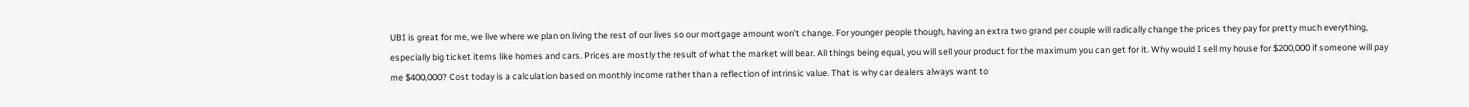UBI is great for me, we live where we plan on living the rest of our lives so our mortgage amount won’t change. For younger people though, having an extra two grand per couple will radically change the prices they pay for pretty much everything, especially big ticket items like homes and cars. Prices are mostly the result of what the market will bear. All things being equal, you will sell your product for the maximum you can get for it. Why would I sell my house for $200,000 if someone will pay me $400,000? Cost today is a calculation based on monthly income rather than a reflection of intrinsic value. That is why car dealers always want to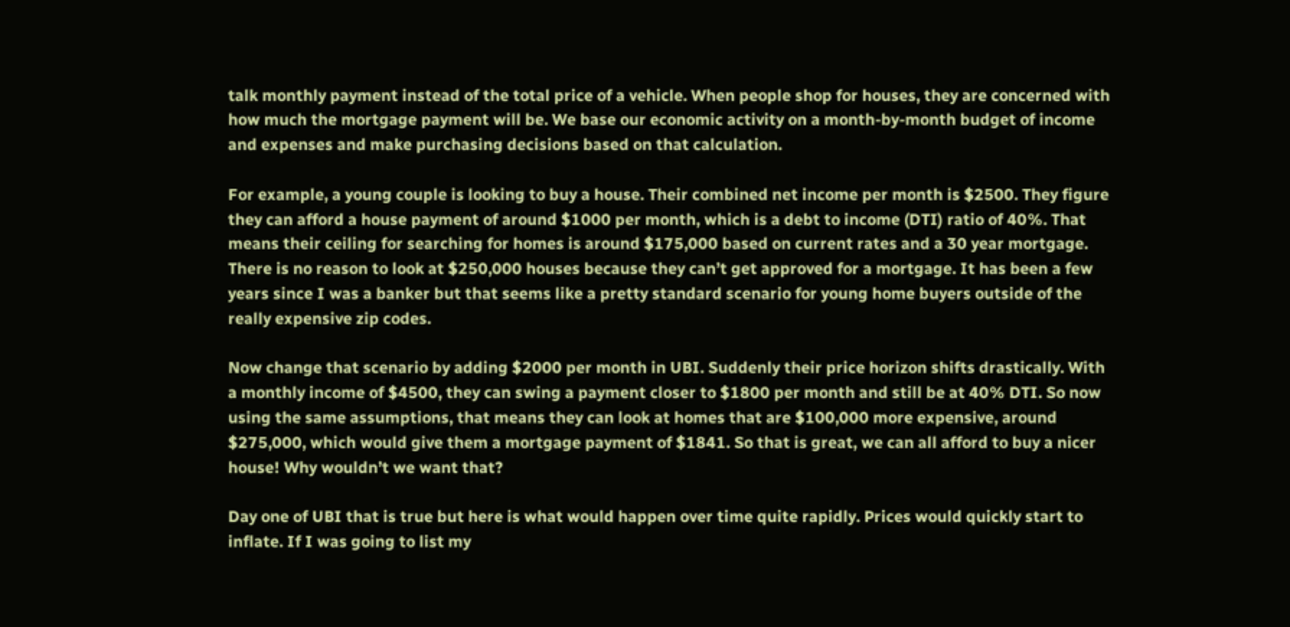talk monthly payment instead of the total price of a vehicle. When people shop for houses, they are concerned with how much the mortgage payment will be. We base our economic activity on a month-by-month budget of income and expenses and make purchasing decisions based on that calculation.

For example, a young couple is looking to buy a house. Their combined net income per month is $2500. They figure they can afford a house payment of around $1000 per month, which is a debt to income (DTI) ratio of 40%. That means their ceiling for searching for homes is around $175,000 based on current rates and a 30 year mortgage. There is no reason to look at $250,000 houses because they can’t get approved for a mortgage. It has been a few years since I was a banker but that seems like a pretty standard scenario for young home buyers outside of the really expensive zip codes.

Now change that scenario by adding $2000 per month in UBI. Suddenly their price horizon shifts drastically. With a monthly income of $4500, they can swing a payment closer to $1800 per month and still be at 40% DTI. So now using the same assumptions, that means they can look at homes that are $100,000 more expensive, around $275,000, which would give them a mortgage payment of $1841. So that is great, we can all afford to buy a nicer house! Why wouldn’t we want that?

Day one of UBI that is true but here is what would happen over time quite rapidly. Prices would quickly start to inflate. If I was going to list my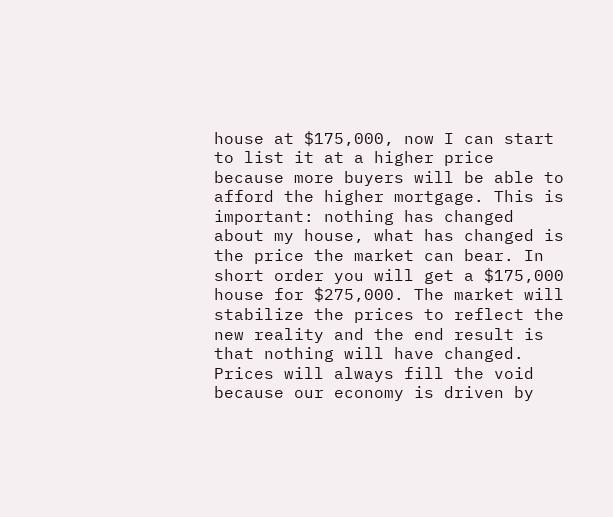house at $175,000, now I can start to list it at a higher price because more buyers will be able to afford the higher mortgage. This is important: nothing has changed about my house, what has changed is the price the market can bear. In short order you will get a $175,000 house for $275,000. The market will stabilize the prices to reflect the new reality and the end result is that nothing will have changed. Prices will always fill the void because our economy is driven by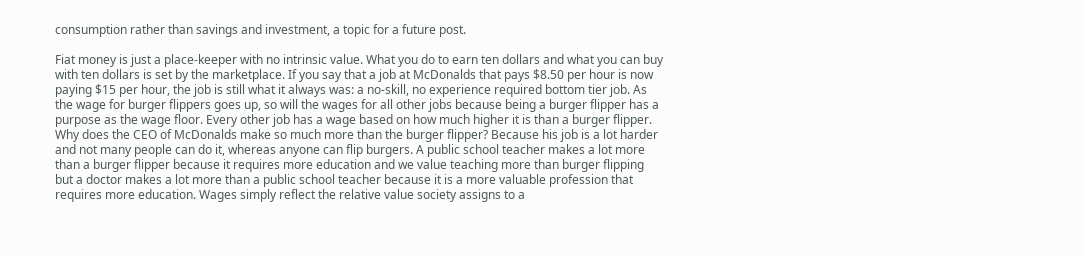consumption rather than savings and investment, a topic for a future post.

Fiat money is just a place-keeper with no intrinsic value. What you do to earn ten dollars and what you can buy with ten dollars is set by the marketplace. If you say that a job at McDonalds that pays $8.50 per hour is now paying $15 per hour, the job is still what it always was: a no-skill, no experience required bottom tier job. As the wage for burger flippers goes up, so will the wages for all other jobs because being a burger flipper has a purpose as the wage floor. Every other job has a wage based on how much higher it is than a burger flipper. Why does the CEO of McDonalds make so much more than the burger flipper? Because his job is a lot harder and not many people can do it, whereas anyone can flip burgers. A public school teacher makes a lot more than a burger flipper because it requires more education and we value teaching more than burger flipping but a doctor makes a lot more than a public school teacher because it is a more valuable profession that requires more education. Wages simply reflect the relative value society assigns to a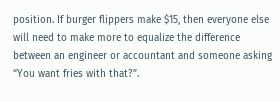position. If burger flippers make $15, then everyone else will need to make more to equalize the difference between an engineer or accountant and someone asking “You want fries with that?”.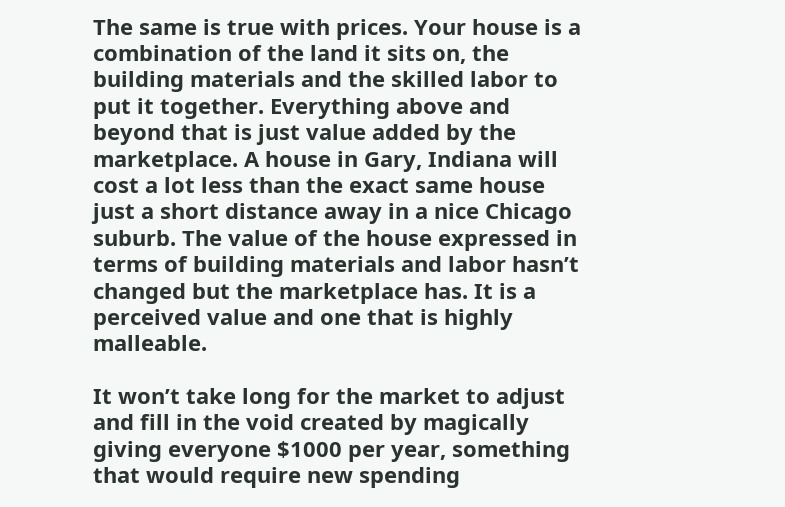The same is true with prices. Your house is a combination of the land it sits on, the building materials and the skilled labor to put it together. Everything above and beyond that is just value added by the marketplace. A house in Gary, Indiana will cost a lot less than the exact same house just a short distance away in a nice Chicago suburb. The value of the house expressed in terms of building materials and labor hasn’t changed but the marketplace has. It is a perceived value and one that is highly malleable.

It won’t take long for the market to adjust and fill in the void created by magically giving everyone $1000 per year, something that would require new spending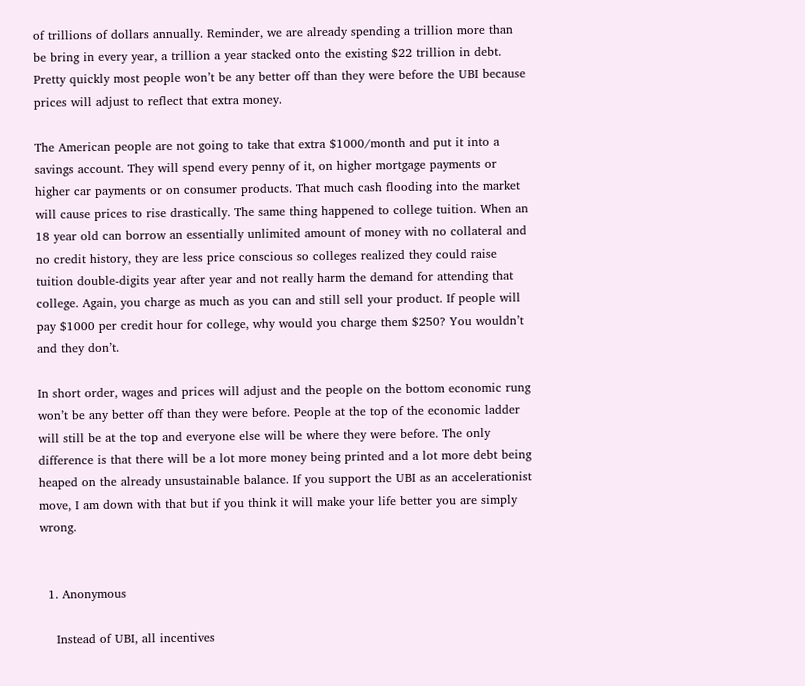of trillions of dollars annually. Reminder, we are already spending a trillion more than be bring in every year, a trillion a year stacked onto the existing $22 trillion in debt. Pretty quickly most people won’t be any better off than they were before the UBI because prices will adjust to reflect that extra money.

The American people are not going to take that extra $1000/month and put it into a savings account. They will spend every penny of it, on higher mortgage payments or higher car payments or on consumer products. That much cash flooding into the market will cause prices to rise drastically. The same thing happened to college tuition. When an 18 year old can borrow an essentially unlimited amount of money with no collateral and no credit history, they are less price conscious so colleges realized they could raise tuition double-digits year after year and not really harm the demand for attending that college. Again, you charge as much as you can and still sell your product. If people will pay $1000 per credit hour for college, why would you charge them $250? You wouldn’t and they don’t.

In short order, wages and prices will adjust and the people on the bottom economic rung won’t be any better off than they were before. People at the top of the economic ladder will still be at the top and everyone else will be where they were before. The only difference is that there will be a lot more money being printed and a lot more debt being heaped on the already unsustainable balance. If you support the UBI as an accelerationist move, I am down with that but if you think it will make your life better you are simply wrong.


  1. Anonymous

    Instead of UBI, all incentives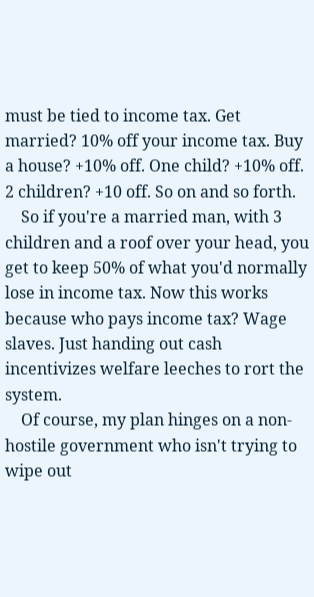must be tied to income tax. Get married? 10% off your income tax. Buy a house? +10% off. One child? +10% off. 2 children? +10 off. So on and so forth.
    So if you're a married man, with 3 children and a roof over your head, you get to keep 50% of what you'd normally lose in income tax. Now this works because who pays income tax? Wage slaves. Just handing out cash incentivizes welfare leeches to rort the system.
    Of course, my plan hinges on a non-hostile government who isn't trying to wipe out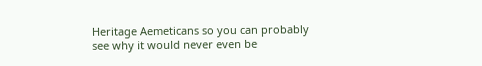Heritage Aemeticans so you can probably see why it would never even be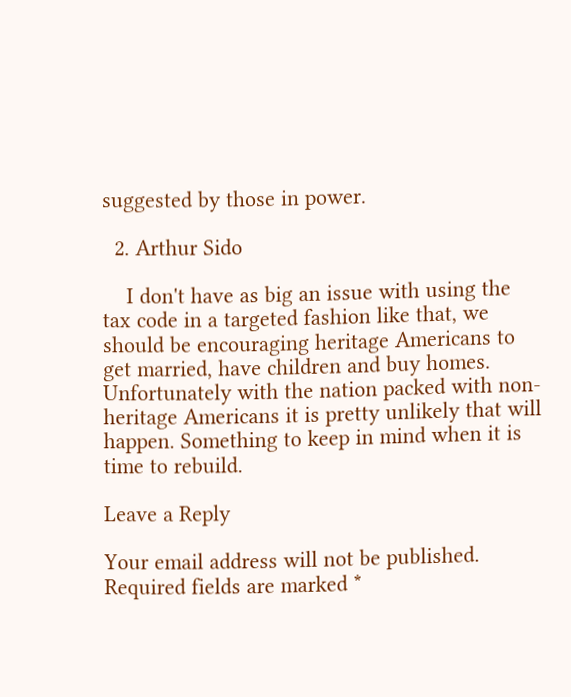suggested by those in power.

  2. Arthur Sido

    I don't have as big an issue with using the tax code in a targeted fashion like that, we should be encouraging heritage Americans to get married, have children and buy homes. Unfortunately with the nation packed with non-heritage Americans it is pretty unlikely that will happen. Something to keep in mind when it is time to rebuild.

Leave a Reply

Your email address will not be published. Required fields are marked *